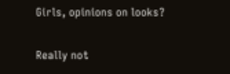Girls, opinions on looks?

Really not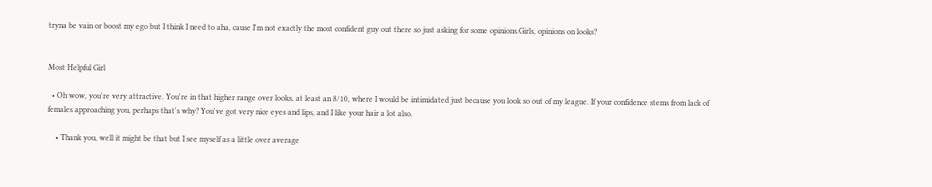tryna be vain or boost my ego but I think I need to aha, cause I'm not exactly the most confident guy out there so just asking for some opinions.Girls, opinions on looks?


Most Helpful Girl

  • Oh wow, you're very attractive. You're in that higher range over looks, at least an 8/10, where I would be intimidated just because you look so out of my league. If your confidence stems from lack of females approaching you, perhaps that's why? You've got very nice eyes and lips, and I like your hair a lot also.

    • Thank you, well it might be that but I see myself as a little over average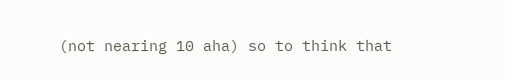(not nearing 10 aha) so to think that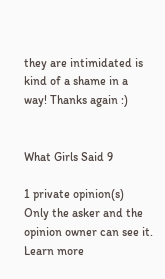they are intimidated is kind of a shame in a way! Thanks again :)


What Girls Said 9

1 private opinion(s)
Only the asker and the opinion owner can see it. Learn more